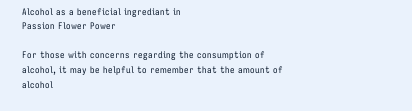Alcohol as a beneficial ingrediant in
Passion Flower Power

For those with concerns regarding the consumption of alcohol, it may be helpful to remember that the amount of alcohol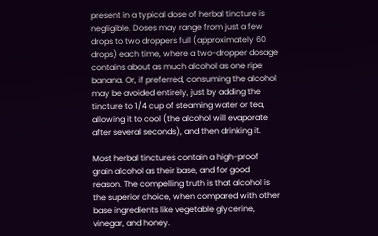present in a typical dose of herbal tincture is negligible. Doses may range from just a few drops to two droppers full (approximately 60 drops) each time, where a two-dropper dosage contains about as much alcohol as one ripe banana. Or, if preferred, consuming the alcohol may be avoided entirely, just by adding the tincture to 1/4 cup of steaming water or tea, allowing it to cool (the alcohol will evaporate after several seconds), and then drinking it.

Most herbal tinctures contain a high-proof grain alcohol as their base, and for good reason. The compelling truth is that alcohol is the superior choice, when compared with other base ingredients like vegetable glycerine, vinegar, and honey.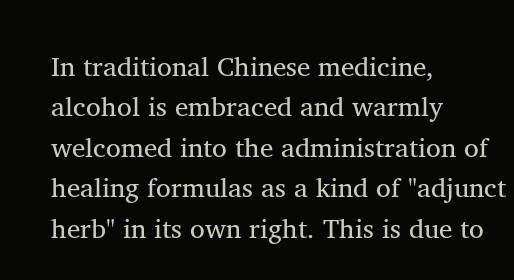In traditional Chinese medicine, alcohol is embraced and warmly welcomed into the administration of healing formulas as a kind of "adjunct herb" in its own right. This is due to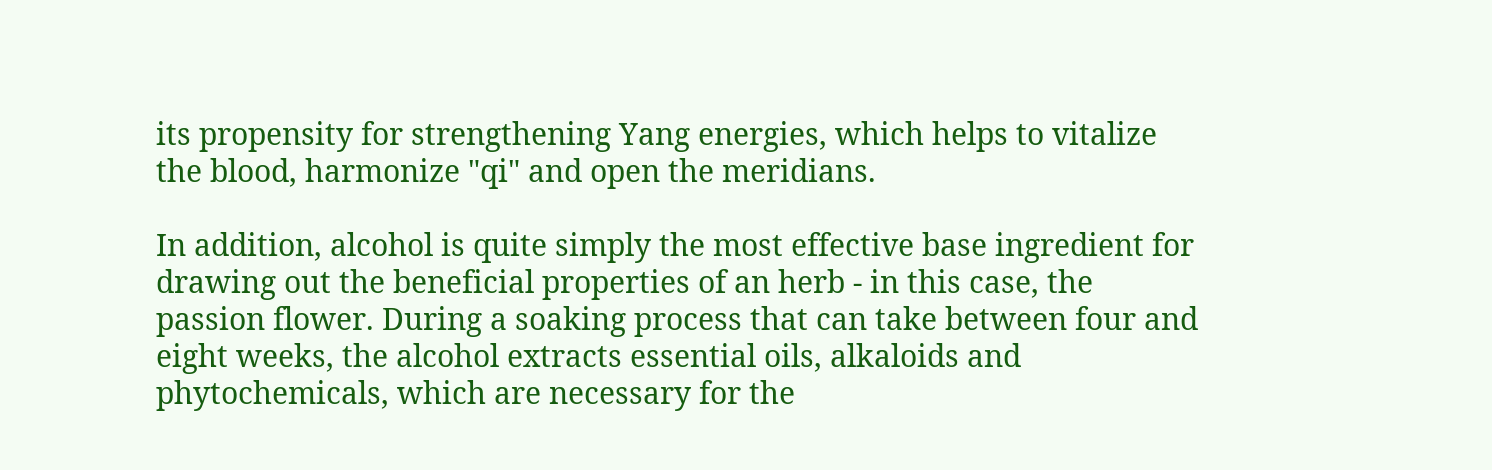its propensity for strengthening Yang energies, which helps to vitalize the blood, harmonize "qi" and open the meridians.

In addition, alcohol is quite simply the most effective base ingredient for drawing out the beneficial properties of an herb - in this case, the passion flower. During a soaking process that can take between four and eight weeks, the alcohol extracts essential oils, alkaloids and phytochemicals, which are necessary for the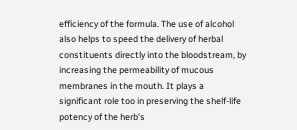efficiency of the formula. The use of alcohol also helps to speed the delivery of herbal constituents directly into the bloodstream, by increasing the permeability of mucous membranes in the mouth. It plays a significant role too in preserving the shelf-life potency of the herb's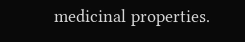medicinal properties.